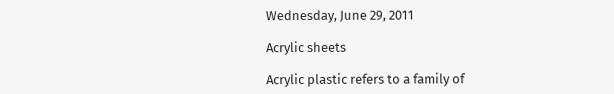Wednesday, June 29, 2011

Acrylic sheets

Acrylic plastic refers to a family of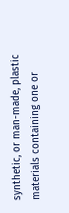synthetic, or man-made, plastic materials containing one or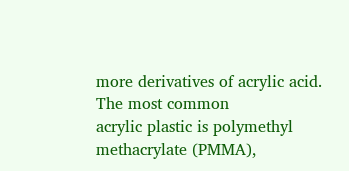more derivatives of acrylic acid. The most common
acrylic plastic is polymethyl methacrylate (PMMA),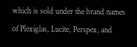which is sold under the brand names of Plexiglas, Lucite, Perspex, and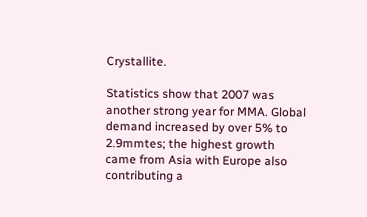Crystallite.

Statistics show that 2007 was another strong year for MMA. Global demand increased by over 5% to 2.9mmtes; the highest growth came from Asia with Europe also contributing a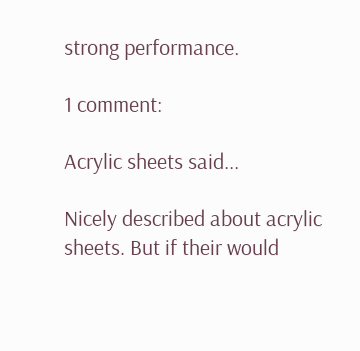strong performance.

1 comment:

Acrylic sheets said...

Nicely described about acrylic sheets. But if their would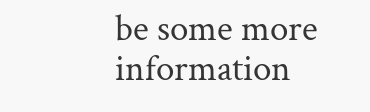be some more information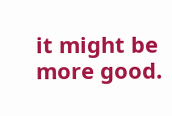it might be more good.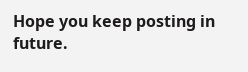Hope you keep posting in future.